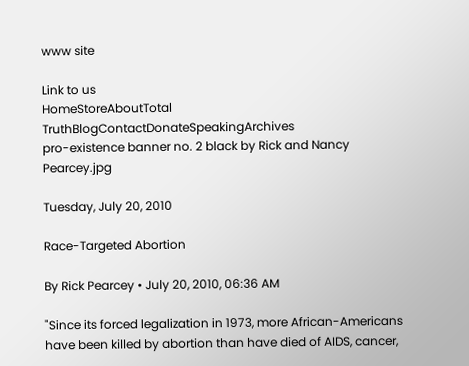www site

Link to us
HomeStoreAboutTotal TruthBlogContactDonateSpeakingArchives
pro-existence banner no. 2 black by Rick and Nancy Pearcey.jpg

Tuesday, July 20, 2010

Race-Targeted Abortion

By Rick Pearcey • July 20, 2010, 06:36 AM

"Since its forced legalization in 1973, more African-Americans have been killed by abortion than have died of AIDS, cancer,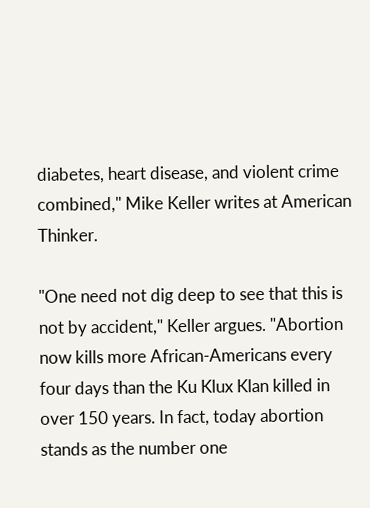diabetes, heart disease, and violent crime combined," Mike Keller writes at American Thinker.

"One need not dig deep to see that this is not by accident," Keller argues. "Abortion now kills more African-Americans every four days than the Ku Klux Klan killed in over 150 years. In fact, today abortion stands as the number one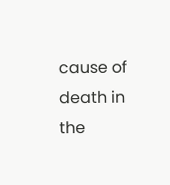cause of death in the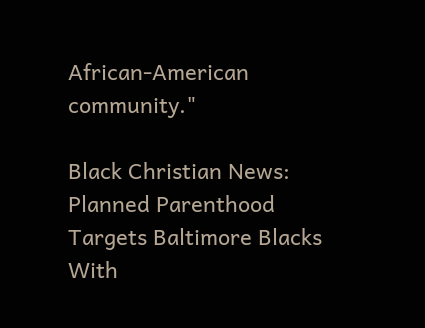African-American community."

Black Christian News: Planned Parenthood Targets Baltimore Blacks With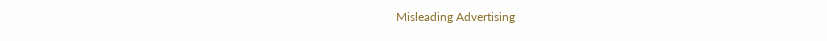Misleading Advertising